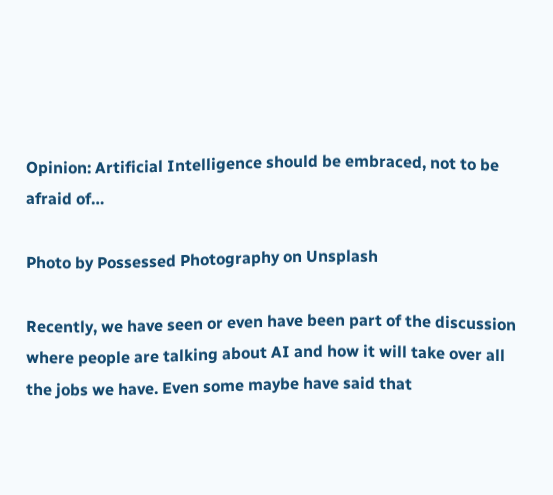Opinion: Artificial Intelligence should be embraced, not to be afraid of…

Photo by Possessed Photography on Unsplash

Recently, we have seen or even have been part of the discussion where people are talking about AI and how it will take over all the jobs we have. Even some maybe have said that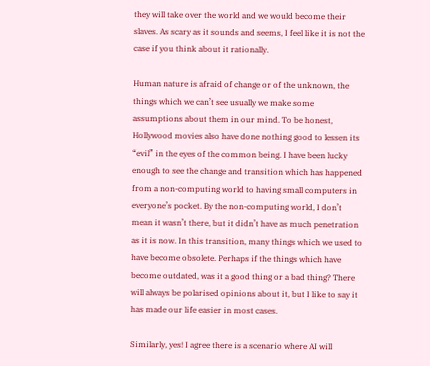they will take over the world and we would become their slaves. As scary as it sounds and seems, I feel like it is not the case if you think about it rationally.

Human nature is afraid of change or of the unknown, the things which we can’t see usually we make some assumptions about them in our mind. To be honest, Hollywood movies also have done nothing good to lessen its “evil” in the eyes of the common being. I have been lucky enough to see the change and transition which has happened from a non-computing world to having small computers in everyone’s pocket. By the non-computing world, I don’t mean it wasn’t there, but it didn’t have as much penetration as it is now. In this transition, many things which we used to have become obsolete. Perhaps if the things which have become outdated, was it a good thing or a bad thing? There will always be polarised opinions about it, but I like to say it has made our life easier in most cases.

Similarly, yes! I agree there is a scenario where AI will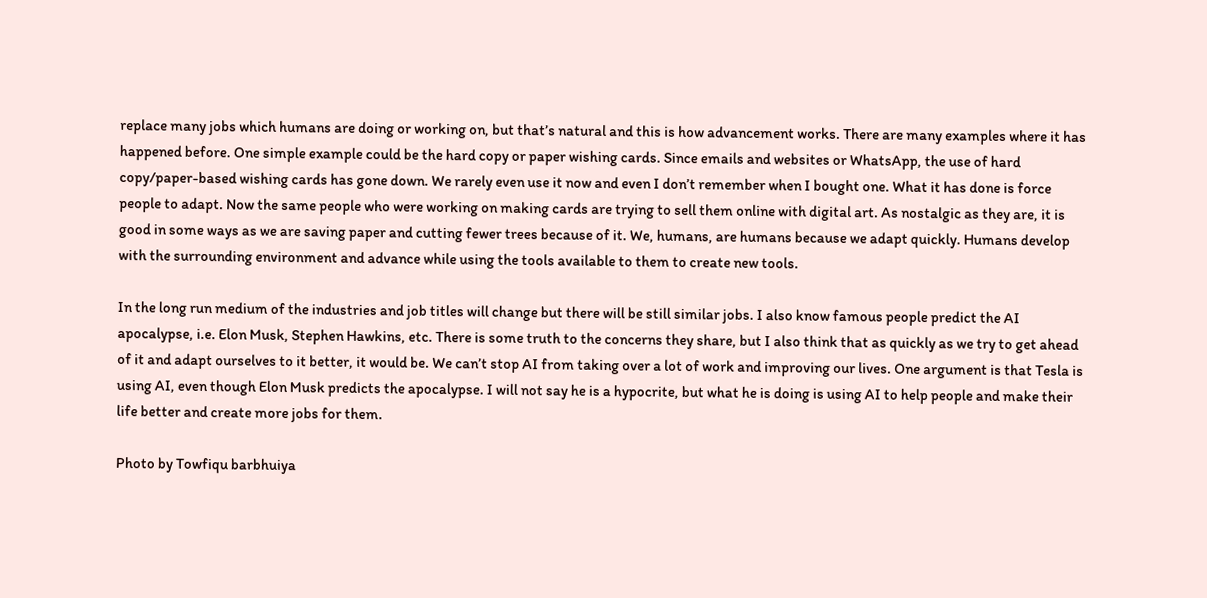replace many jobs which humans are doing or working on, but that’s natural and this is how advancement works. There are many examples where it has happened before. One simple example could be the hard copy or paper wishing cards. Since emails and websites or WhatsApp, the use of hard copy/paper-based wishing cards has gone down. We rarely even use it now and even I don’t remember when I bought one. What it has done is force people to adapt. Now the same people who were working on making cards are trying to sell them online with digital art. As nostalgic as they are, it is good in some ways as we are saving paper and cutting fewer trees because of it. We, humans, are humans because we adapt quickly. Humans develop with the surrounding environment and advance while using the tools available to them to create new tools.

In the long run medium of the industries and job titles will change but there will be still similar jobs. I also know famous people predict the AI apocalypse, i.e. Elon Musk, Stephen Hawkins, etc. There is some truth to the concerns they share, but I also think that as quickly as we try to get ahead of it and adapt ourselves to it better, it would be. We can’t stop AI from taking over a lot of work and improving our lives. One argument is that Tesla is using AI, even though Elon Musk predicts the apocalypse. I will not say he is a hypocrite, but what he is doing is using AI to help people and make their life better and create more jobs for them.

Photo by Towfiqu barbhuiya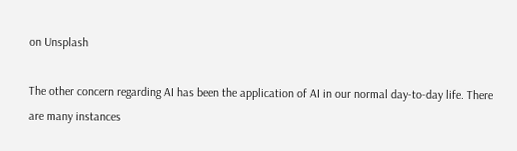on Unsplash

The other concern regarding AI has been the application of AI in our normal day-to-day life. There are many instances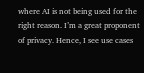where AI is not being used for the right reason. I’m a great proponent of privacy. Hence, I see use cases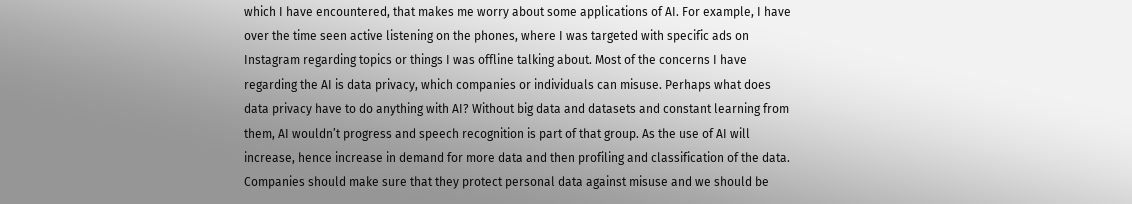which I have encountered, that makes me worry about some applications of AI. For example, I have over the time seen active listening on the phones, where I was targeted with specific ads on Instagram regarding topics or things I was offline talking about. Most of the concerns I have regarding the AI is data privacy, which companies or individuals can misuse. Perhaps what does data privacy have to do anything with AI? Without big data and datasets and constant learning from them, AI wouldn’t progress and speech recognition is part of that group. As the use of AI will increase, hence increase in demand for more data and then profiling and classification of the data. Companies should make sure that they protect personal data against misuse and we should be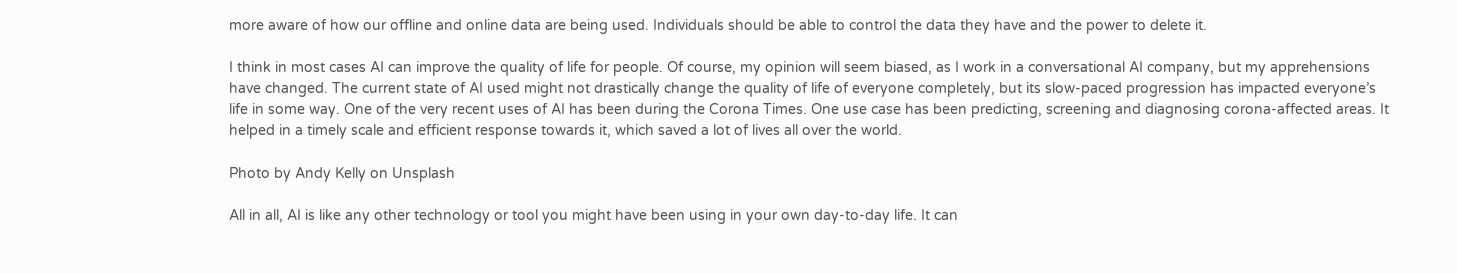more aware of how our offline and online data are being used. Individuals should be able to control the data they have and the power to delete it.

I think in most cases AI can improve the quality of life for people. Of course, my opinion will seem biased, as I work in a conversational AI company, but my apprehensions have changed. The current state of AI used might not drastically change the quality of life of everyone completely, but its slow-paced progression has impacted everyone’s life in some way. One of the very recent uses of AI has been during the Corona Times. One use case has been predicting, screening and diagnosing corona-affected areas. It helped in a timely scale and efficient response towards it, which saved a lot of lives all over the world.

Photo by Andy Kelly on Unsplash

All in all, AI is like any other technology or tool you might have been using in your own day-to-day life. It can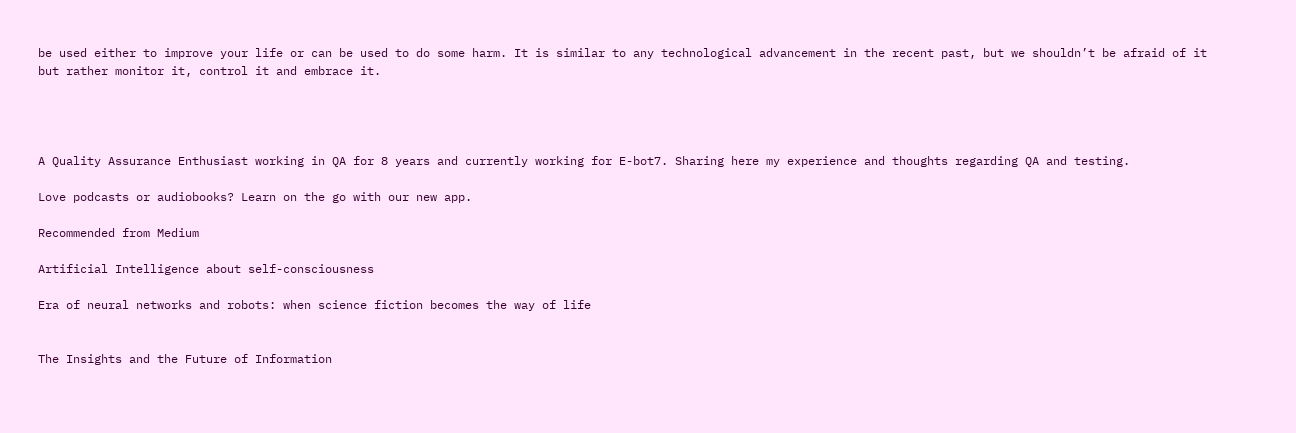be used either to improve your life or can be used to do some harm. It is similar to any technological advancement in the recent past, but we shouldn’t be afraid of it but rather monitor it, control it and embrace it.




A Quality Assurance Enthusiast working in QA for 8 years and currently working for E-bot7. Sharing here my experience and thoughts regarding QA and testing.

Love podcasts or audiobooks? Learn on the go with our new app.

Recommended from Medium

Artificial Intelligence about self-consciousness

Era of neural networks and robots: when science fiction becomes the way of life


The Insights and the Future of Information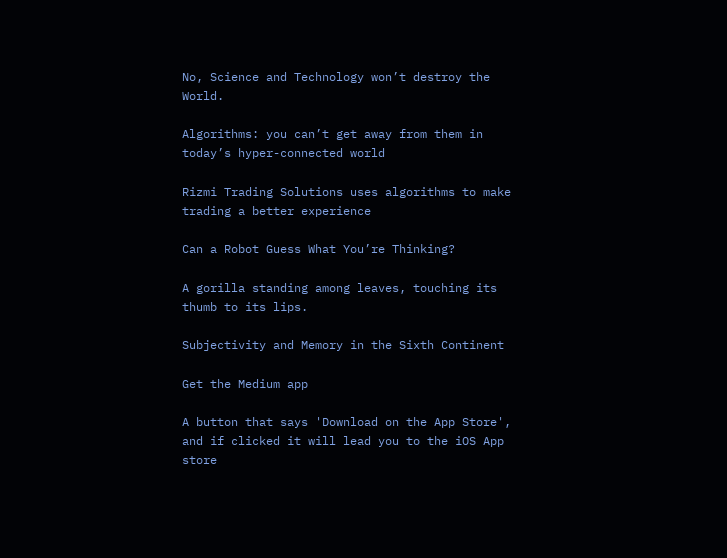No, Science and Technology won’t destroy the World.

Algorithms: you can’t get away from them in today’s hyper-connected world

Rizmi Trading Solutions uses algorithms to make trading a better experience

Can a Robot Guess What You’re Thinking?

A gorilla standing among leaves, touching its thumb to its lips.

Subjectivity and Memory in the Sixth Continent

Get the Medium app

A button that says 'Download on the App Store', and if clicked it will lead you to the iOS App store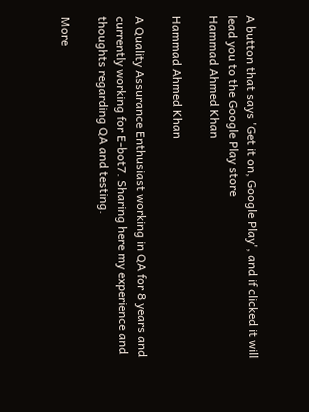A button that says 'Get it on, Google Play', and if clicked it will lead you to the Google Play store
Hammad Ahmed Khan

Hammad Ahmed Khan

A Quality Assurance Enthusiast working in QA for 8 years and currently working for E-bot7. Sharing here my experience and thoughts regarding QA and testing.

More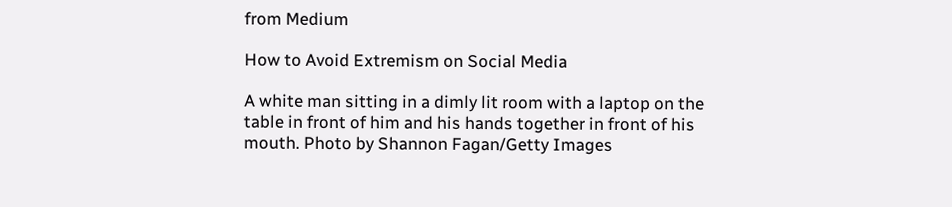from Medium

How to Avoid Extremism on Social Media

A white man sitting in a dimly lit room with a laptop on the table in front of him and his hands together in front of his mouth. Photo by Shannon Fagan/Getty Images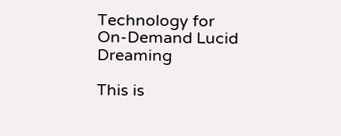Technology for On-Demand Lucid Dreaming

This is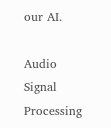our AI.

Audio Signal Processing